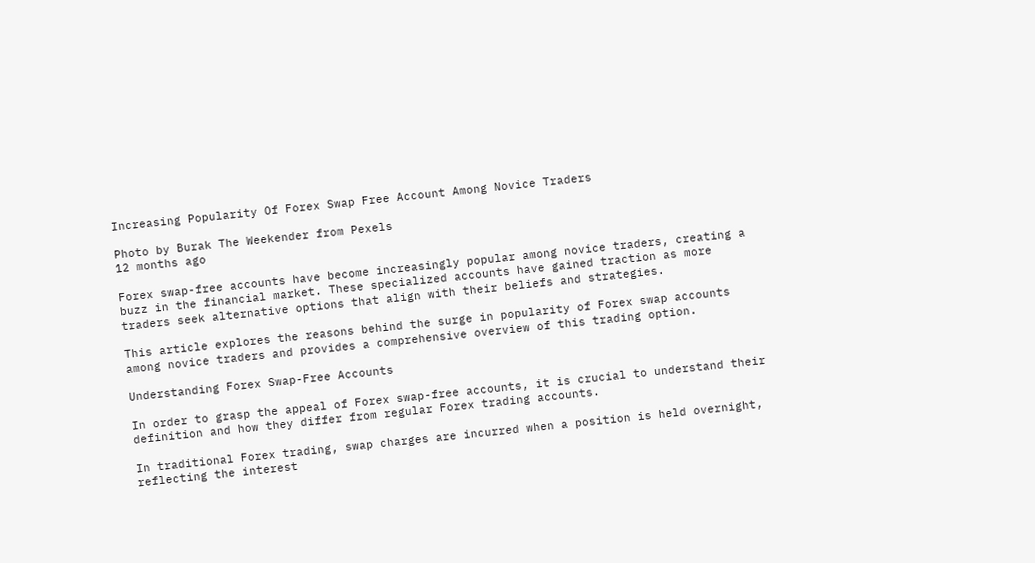Increasing Popularity Of Forex Swap Free Account Among Novice Traders

Photo by Burak The Weekender from Pexels
12 months ago

Forex swap-free accounts have become increasingly popular among novice traders, creating a buzz in the financial market. These specialized accounts have gained traction as more traders seek alternative options that align with their beliefs and strategies.

This article explores the reasons behind the surge in popularity of Forex swap accounts among novice traders and provides a comprehensive overview of this trading option.

Understanding Forex Swap-Free Accounts

In order to grasp the appeal of Forex swap-free accounts, it is crucial to understand their definition and how they differ from regular Forex trading accounts.

In traditional Forex trading, swap charges are incurred when a position is held overnight, reflecting the interest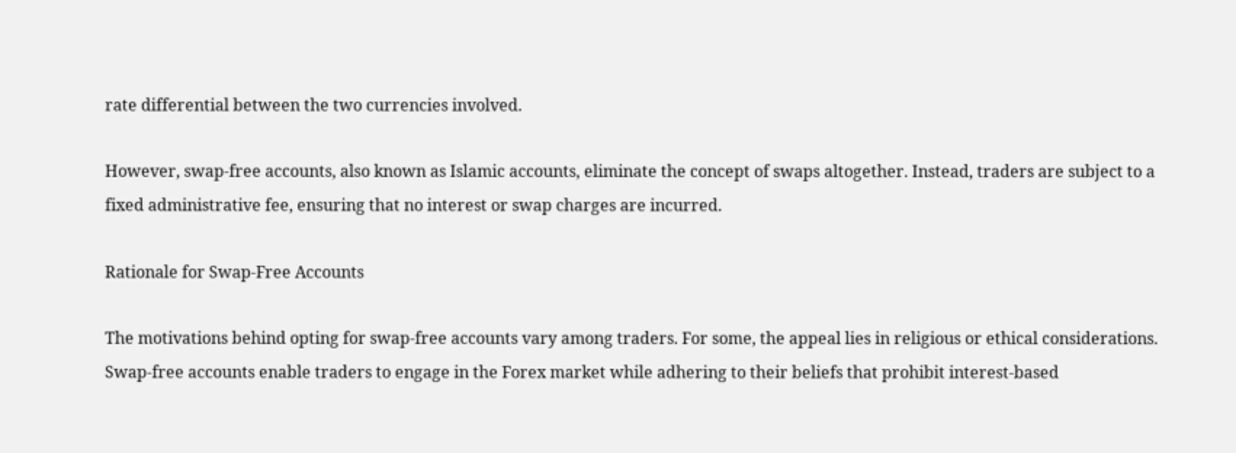rate differential between the two currencies involved.

However, swap-free accounts, also known as Islamic accounts, eliminate the concept of swaps altogether. Instead, traders are subject to a fixed administrative fee, ensuring that no interest or swap charges are incurred.

Rationale for Swap-Free Accounts

The motivations behind opting for swap-free accounts vary among traders. For some, the appeal lies in religious or ethical considerations. Swap-free accounts enable traders to engage in the Forex market while adhering to their beliefs that prohibit interest-based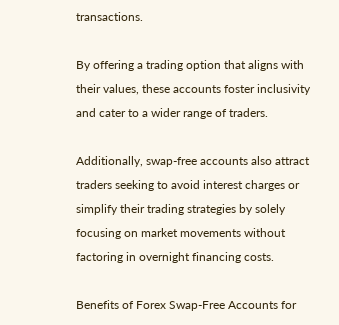transactions.

By offering a trading option that aligns with their values, these accounts foster inclusivity and cater to a wider range of traders.

Additionally, swap-free accounts also attract traders seeking to avoid interest charges or simplify their trading strategies by solely focusing on market movements without factoring in overnight financing costs.

Benefits of Forex Swap-Free Accounts for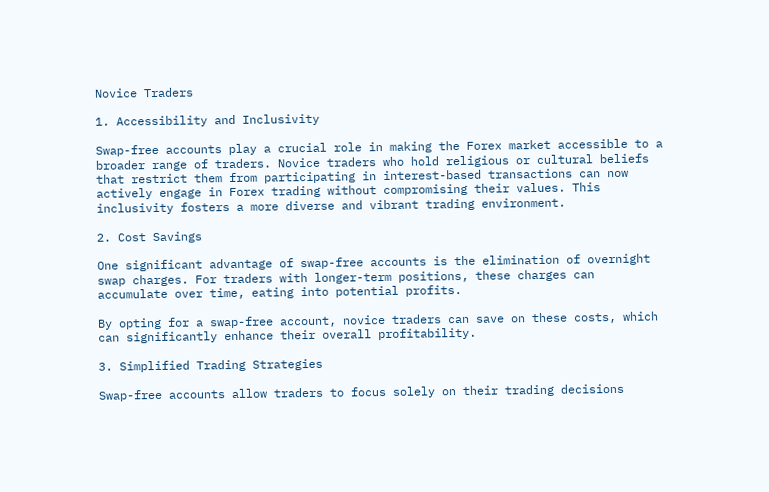Novice Traders

1. Accessibility and Inclusivity

Swap-free accounts play a crucial role in making the Forex market accessible to a broader range of traders. Novice traders who hold religious or cultural beliefs that restrict them from participating in interest-based transactions can now actively engage in Forex trading without compromising their values. This inclusivity fosters a more diverse and vibrant trading environment.

2. Cost Savings

One significant advantage of swap-free accounts is the elimination of overnight swap charges. For traders with longer-term positions, these charges can accumulate over time, eating into potential profits.

By opting for a swap-free account, novice traders can save on these costs, which can significantly enhance their overall profitability.

3. Simplified Trading Strategies

Swap-free accounts allow traders to focus solely on their trading decisions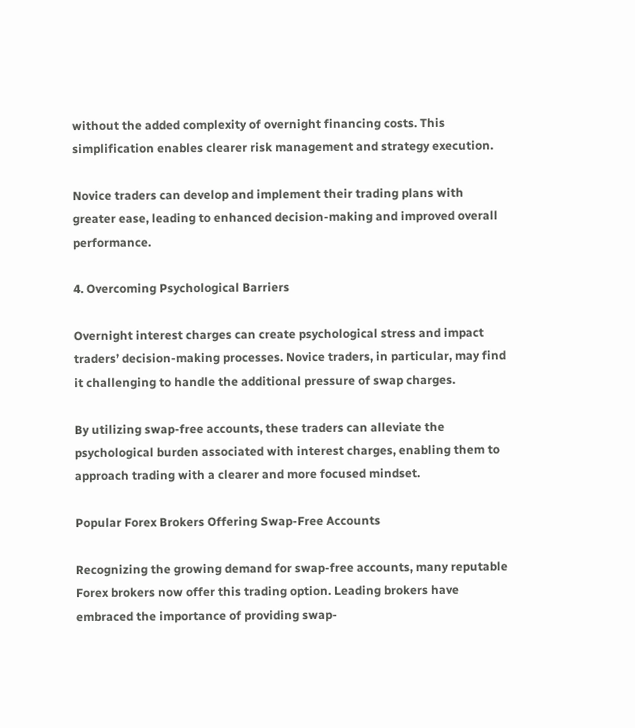without the added complexity of overnight financing costs. This simplification enables clearer risk management and strategy execution.

Novice traders can develop and implement their trading plans with greater ease, leading to enhanced decision-making and improved overall performance.

4. Overcoming Psychological Barriers

Overnight interest charges can create psychological stress and impact traders’ decision-making processes. Novice traders, in particular, may find it challenging to handle the additional pressure of swap charges.

By utilizing swap-free accounts, these traders can alleviate the psychological burden associated with interest charges, enabling them to approach trading with a clearer and more focused mindset.

Popular Forex Brokers Offering Swap-Free Accounts

Recognizing the growing demand for swap-free accounts, many reputable Forex brokers now offer this trading option. Leading brokers have embraced the importance of providing swap-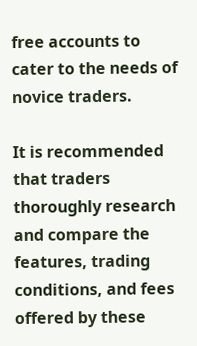free accounts to cater to the needs of novice traders.

It is recommended that traders thoroughly research and compare the features, trading conditions, and fees offered by these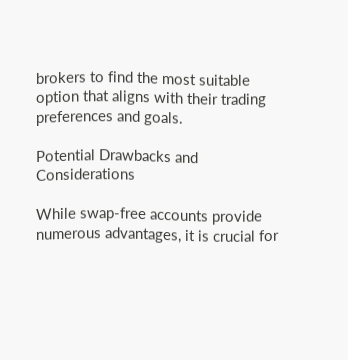brokers to find the most suitable option that aligns with their trading preferences and goals.

Potential Drawbacks and Considerations

While swap-free accounts provide numerous advantages, it is crucial for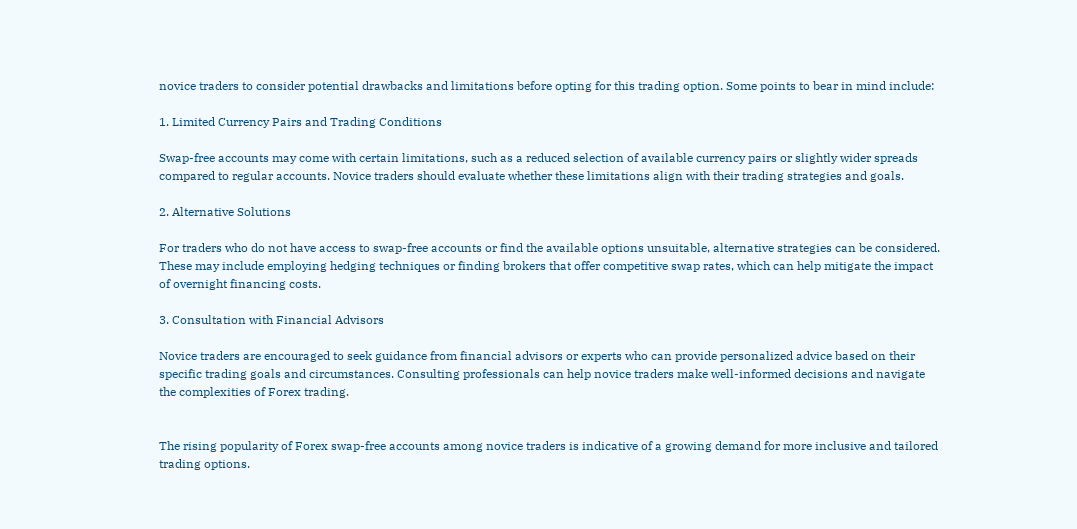novice traders to consider potential drawbacks and limitations before opting for this trading option. Some points to bear in mind include:

1. Limited Currency Pairs and Trading Conditions

Swap-free accounts may come with certain limitations, such as a reduced selection of available currency pairs or slightly wider spreads compared to regular accounts. Novice traders should evaluate whether these limitations align with their trading strategies and goals.

2. Alternative Solutions

For traders who do not have access to swap-free accounts or find the available options unsuitable, alternative strategies can be considered. These may include employing hedging techniques or finding brokers that offer competitive swap rates, which can help mitigate the impact of overnight financing costs.

3. Consultation with Financial Advisors

Novice traders are encouraged to seek guidance from financial advisors or experts who can provide personalized advice based on their specific trading goals and circumstances. Consulting professionals can help novice traders make well-informed decisions and navigate the complexities of Forex trading.


The rising popularity of Forex swap-free accounts among novice traders is indicative of a growing demand for more inclusive and tailored trading options.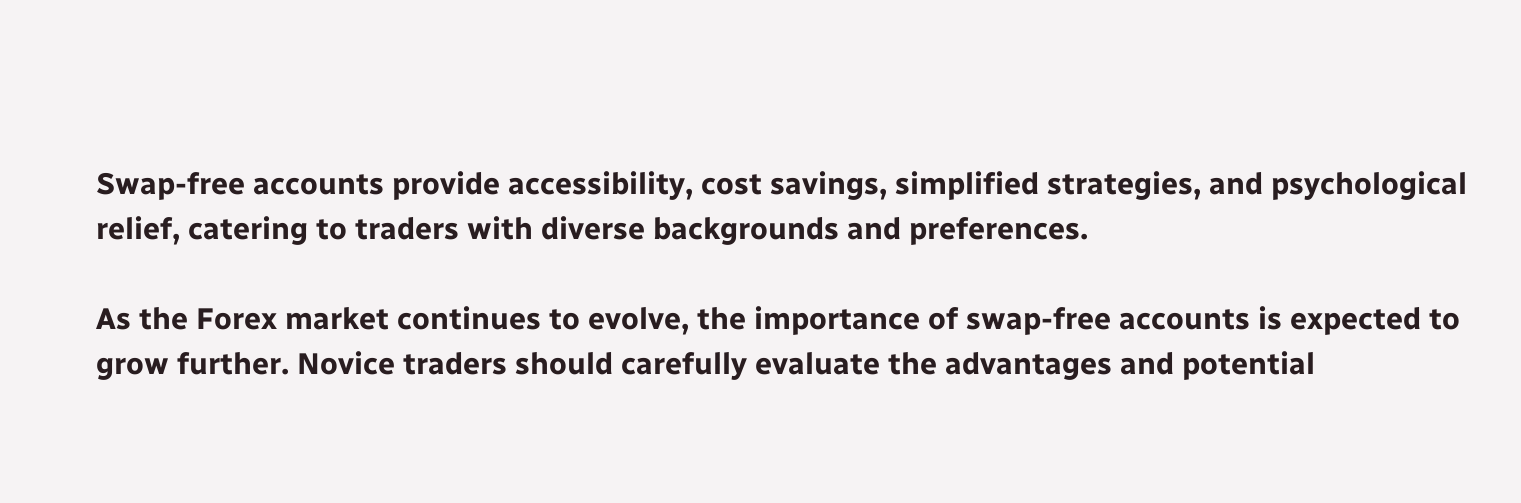Swap-free accounts provide accessibility, cost savings, simplified strategies, and psychological relief, catering to traders with diverse backgrounds and preferences.

As the Forex market continues to evolve, the importance of swap-free accounts is expected to grow further. Novice traders should carefully evaluate the advantages and potential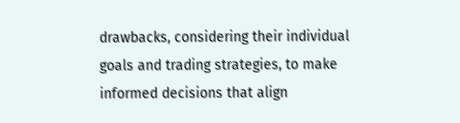drawbacks, considering their individual goals and trading strategies, to make informed decisions that align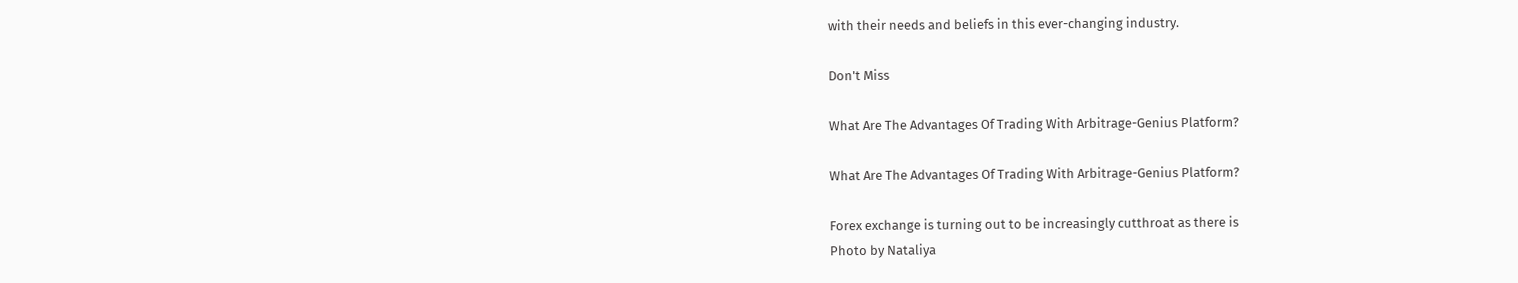with their needs and beliefs in this ever-changing industry.

Don't Miss

What Are The Advantages Of Trading With Arbitrage-Genius Platform?

What Are The Advantages Of Trading With Arbitrage-Genius Platform?

Forex exchange is turning out to be increasingly cutthroat as there is
Photo by Nataliya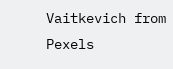Vaitkevich from Pexels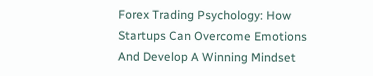Forex Trading Psychology: How Startups Can Overcome Emotions And Develop A Winning Mindset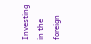Investing in the foreign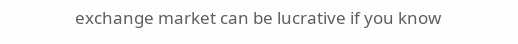exchange market can be lucrative if you know